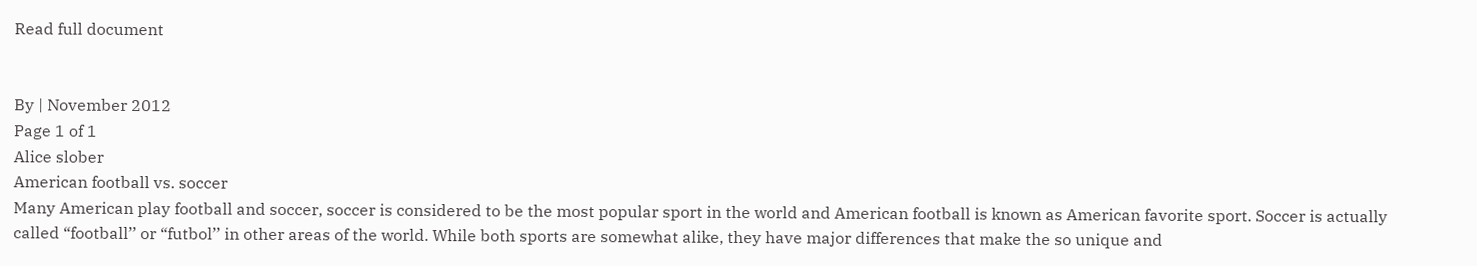Read full document


By | November 2012
Page 1 of 1
Alice slober
American football vs. soccer
Many American play football and soccer, soccer is considered to be the most popular sport in the world and American football is known as American favorite sport. Soccer is actually called “football’’ or “futbol’’ in other areas of the world. While both sports are somewhat alike, they have major differences that make the so unique and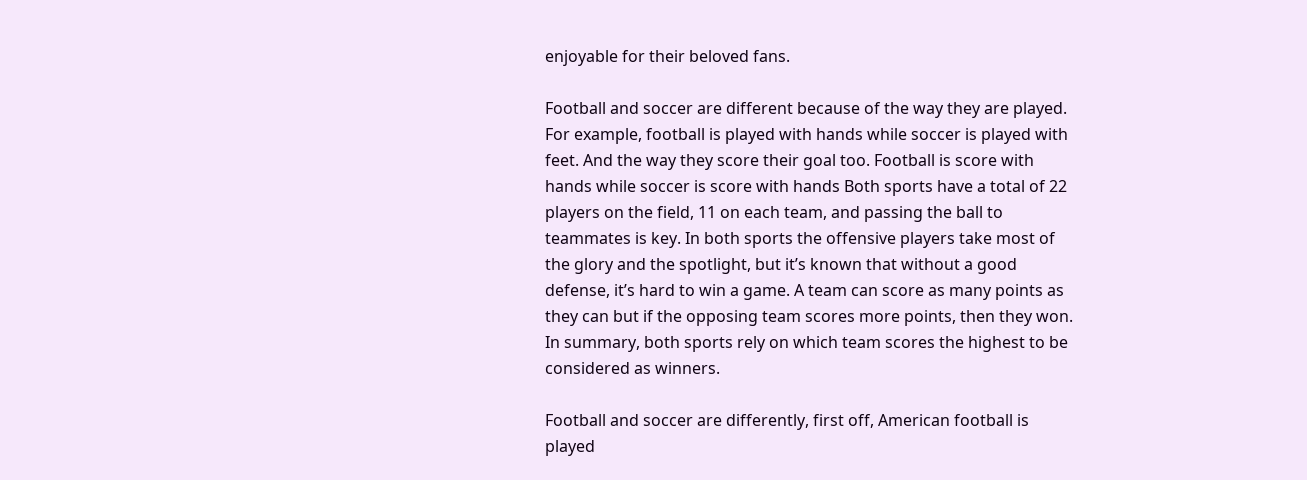enjoyable for their beloved fans.

Football and soccer are different because of the way they are played. For example, football is played with hands while soccer is played with feet. And the way they score their goal too. Football is score with hands while soccer is score with hands Both sports have a total of 22 players on the field, 11 on each team, and passing the ball to teammates is key. In both sports the offensive players take most of the glory and the spotlight, but it’s known that without a good defense, it’s hard to win a game. A team can score as many points as they can but if the opposing team scores more points, then they won. In summary, both sports rely on which team scores the highest to be considered as winners.

Football and soccer are differently, first off, American football is played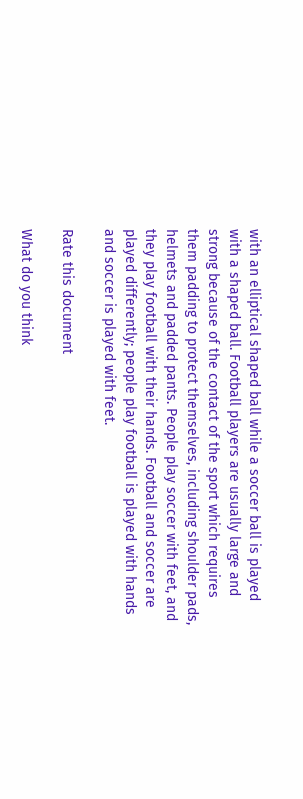with an elliptical shaped ball while a soccer ball is played with a shaped ball. Football players are usually large and strong because of the contact of the sport which requires them padding to protect themselves, including shoulder pads, helmets and padded pants. People play soccer with feet, and they play football with their hands. Football and soccer are played differently; people play football is played with hands and soccer is played with feet.

Rate this document

What do you think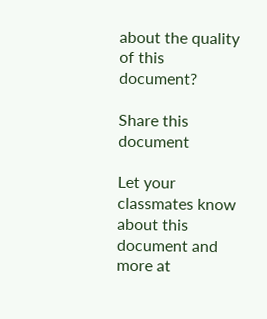about the quality of this document?

Share this document

Let your classmates know about this document and more at